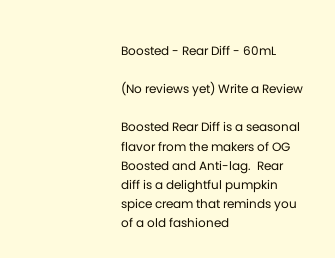Boosted - Rear Diff - 60mL

(No reviews yet) Write a Review

Boosted Rear Diff is a seasonal flavor from the makers of OG Boosted and Anti-lag.  Rear diff is a delightful pumpkin spice cream that reminds you of a old fashioned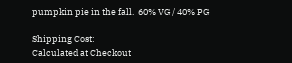pumpkin pie in the fall.  60% VG / 40% PG

Shipping Cost:
Calculated at Checkout